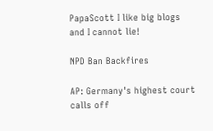PapaScott I like big blogs and I cannot lie!

NPD Ban Backfires

AP: Germany's highest court calls off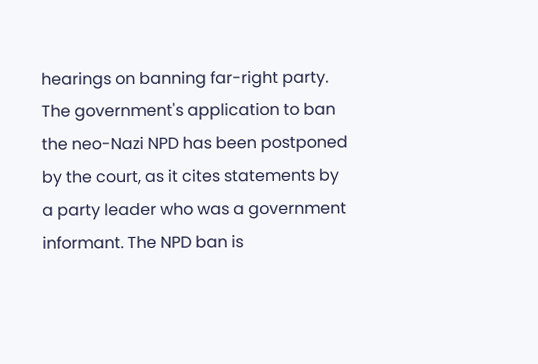hearings on banning far-right party. The government's application to ban the neo-Nazi NPD has been postponed by the court, as it cites statements by a party leader who was a government informant. The NPD ban is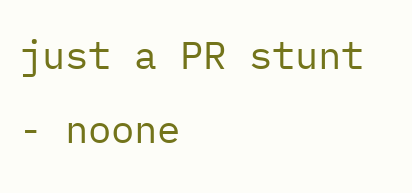just a PR stunt - noone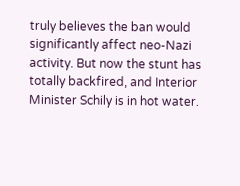truly believes the ban would significantly affect neo-Nazi activity. But now the stunt has totally backfired, and Interior Minister Schily is in hot water.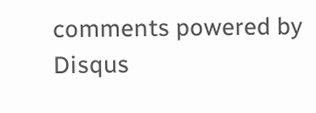comments powered by Disqus